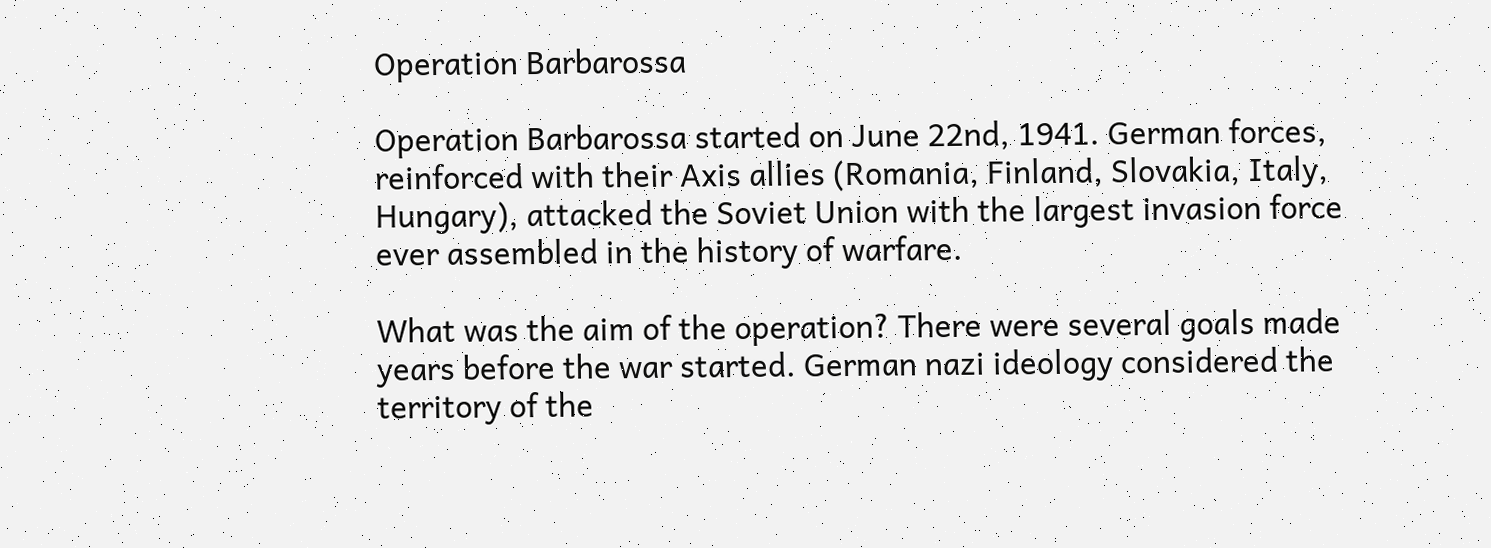Operation Barbarossa

Operation Barbarossa started on June 22nd, 1941. German forces, reinforced with their Axis allies (Romania, Finland, Slovakia, Italy, Hungary), attacked the Soviet Union with the largest invasion force ever assembled in the history of warfare.

What was the aim of the operation? There were several goals made years before the war started. German nazi ideology considered the territory of the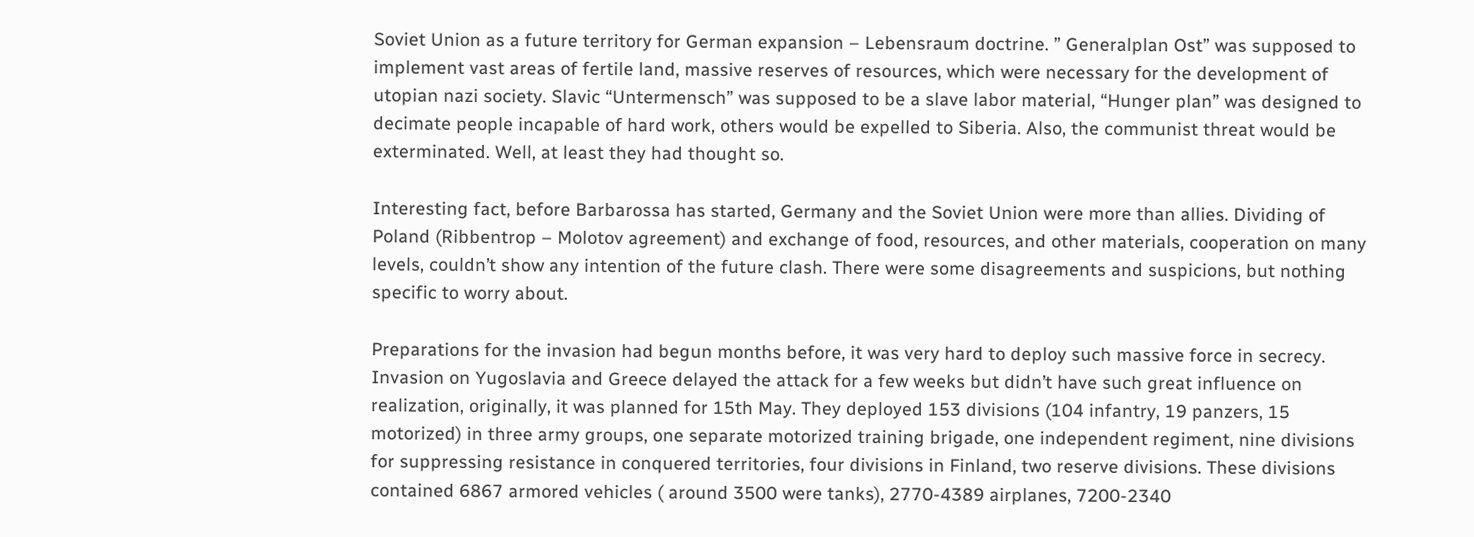Soviet Union as a future territory for German expansion – Lebensraum doctrine. ” Generalplan Ost” was supposed to implement vast areas of fertile land, massive reserves of resources, which were necessary for the development of utopian nazi society. Slavic “Untermensch” was supposed to be a slave labor material, “Hunger plan” was designed to decimate people incapable of hard work, others would be expelled to Siberia. Also, the communist threat would be exterminated. Well, at least they had thought so.

Interesting fact, before Barbarossa has started, Germany and the Soviet Union were more than allies. Dividing of Poland (Ribbentrop – Molotov agreement) and exchange of food, resources, and other materials, cooperation on many levels, couldn’t show any intention of the future clash. There were some disagreements and suspicions, but nothing specific to worry about.

Preparations for the invasion had begun months before, it was very hard to deploy such massive force in secrecy. Invasion on Yugoslavia and Greece delayed the attack for a few weeks but didn’t have such great influence on realization, originally, it was planned for 15th May. They deployed 153 divisions (104 infantry, 19 panzers, 15 motorized) in three army groups, one separate motorized training brigade, one independent regiment, nine divisions for suppressing resistance in conquered territories, four divisions in Finland, two reserve divisions. These divisions contained 6867 armored vehicles ( around 3500 were tanks), 2770-4389 airplanes, 7200-2340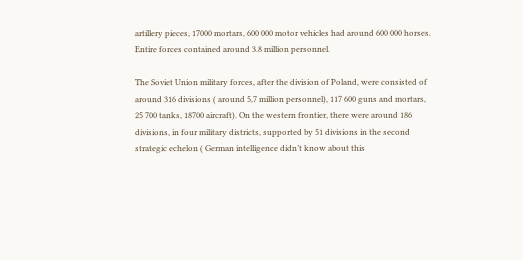artillery pieces, 17000 mortars, 600 000 motor vehicles had around 600 000 horses. Entire forces contained around 3.8 million personnel.

The Soviet Union military forces, after the division of Poland, were consisted of around 316 divisions ( around 5,7 million personnel), 117 600 guns and mortars, 25 700 tanks, 18700 aircraft). On the western frontier, there were around 186 divisions, in four military districts, supported by 51 divisions in the second strategic echelon ( German intelligence didn’t know about this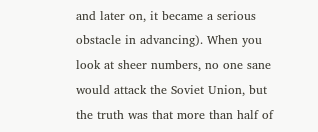and later on, it became a serious obstacle in advancing). When you look at sheer numbers, no one sane would attack the Soviet Union, but the truth was that more than half of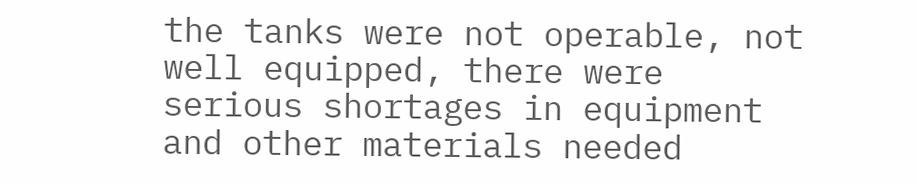the tanks were not operable, not well equipped, there were serious shortages in equipment and other materials needed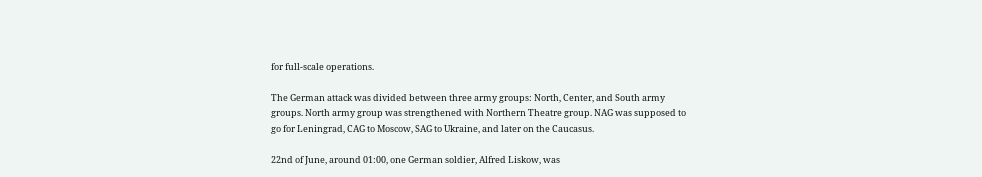for full-scale operations.

The German attack was divided between three army groups: North, Center, and South army groups. North army group was strengthened with Northern Theatre group. NAG was supposed to go for Leningrad, CAG to Moscow, SAG to Ukraine, and later on the Caucasus.

22nd of June, around 01:00, one German soldier, Alfred Liskow, was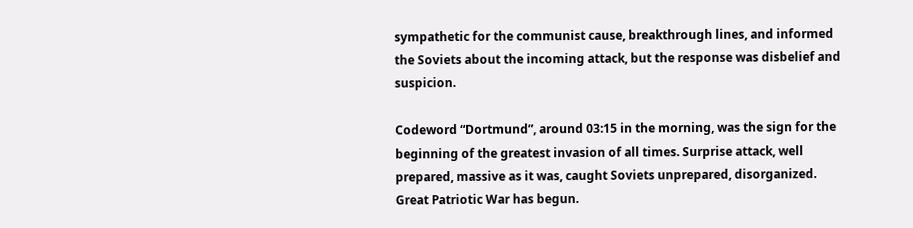sympathetic for the communist cause, breakthrough lines, and informed the Soviets about the incoming attack, but the response was disbelief and suspicion.

Codeword “Dortmund”, around 03:15 in the morning, was the sign for the beginning of the greatest invasion of all times. Surprise attack, well prepared, massive as it was, caught Soviets unprepared, disorganized. Great Patriotic War has begun.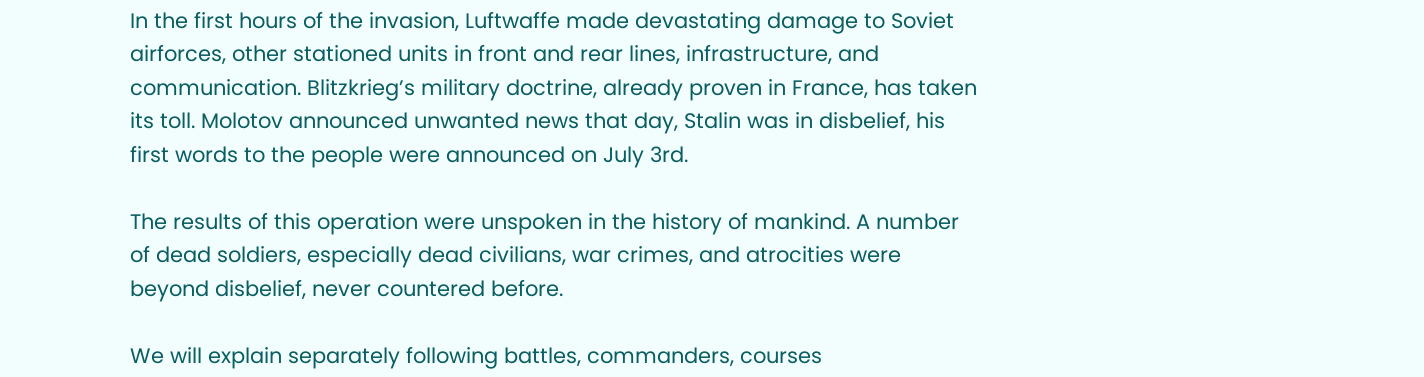In the first hours of the invasion, Luftwaffe made devastating damage to Soviet airforces, other stationed units in front and rear lines, infrastructure, and communication. Blitzkrieg’s military doctrine, already proven in France, has taken its toll. Molotov announced unwanted news that day, Stalin was in disbelief, his first words to the people were announced on July 3rd.

The results of this operation were unspoken in the history of mankind. A number of dead soldiers, especially dead civilians, war crimes, and atrocities were beyond disbelief, never countered before.

We will explain separately following battles, commanders, courses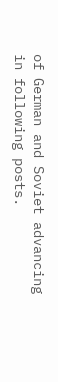of German and Soviet advancing in following posts.